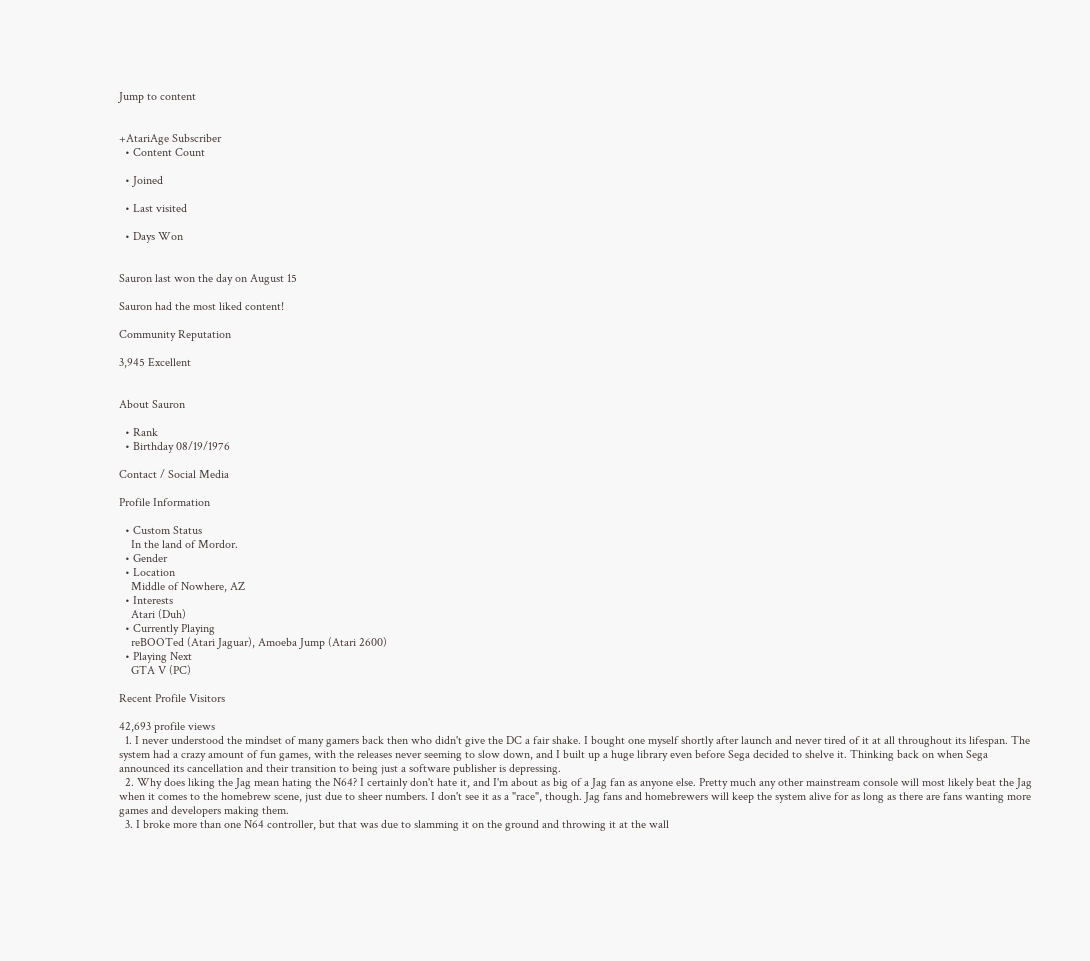Jump to content


+AtariAge Subscriber
  • Content Count

  • Joined

  • Last visited

  • Days Won


Sauron last won the day on August 15

Sauron had the most liked content!

Community Reputation

3,945 Excellent


About Sauron

  • Rank
  • Birthday 08/19/1976

Contact / Social Media

Profile Information

  • Custom Status
    In the land of Mordor.
  • Gender
  • Location
    Middle of Nowhere, AZ
  • Interests
    Atari (Duh)
  • Currently Playing
    reBOOTed (Atari Jaguar), Amoeba Jump (Atari 2600)
  • Playing Next
    GTA V (PC)

Recent Profile Visitors

42,693 profile views
  1. I never understood the mindset of many gamers back then who didn't give the DC a fair shake. I bought one myself shortly after launch and never tired of it at all throughout its lifespan. The system had a crazy amount of fun games, with the releases never seeming to slow down, and I built up a huge library even before Sega decided to shelve it. Thinking back on when Sega announced its cancellation and their transition to being just a software publisher is depressing.
  2. Why does liking the Jag mean hating the N64? I certainly don't hate it, and I'm about as big of a Jag fan as anyone else. Pretty much any other mainstream console will most likely beat the Jag when it comes to the homebrew scene, just due to sheer numbers. I don't see it as a "race", though. Jag fans and homebrewers will keep the system alive for as long as there are fans wanting more games and developers making them.
  3. I broke more than one N64 controller, but that was due to slamming it on the ground and throwing it at the wall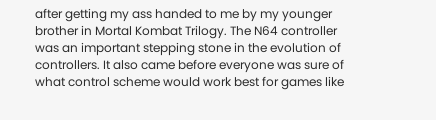after getting my ass handed to me by my younger brother in Mortal Kombat Trilogy. The N64 controller was an important stepping stone in the evolution of controllers. It also came before everyone was sure of what control scheme would work best for games like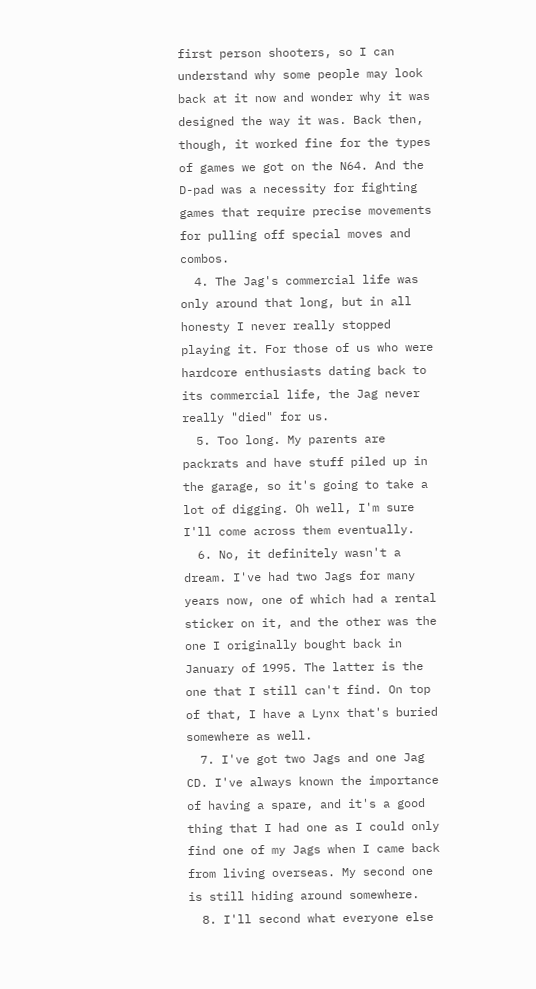first person shooters, so I can understand why some people may look back at it now and wonder why it was designed the way it was. Back then, though, it worked fine for the types of games we got on the N64. And the D-pad was a necessity for fighting games that require precise movements for pulling off special moves and combos.
  4. The Jag's commercial life was only around that long, but in all honesty I never really stopped playing it. For those of us who were hardcore enthusiasts dating back to its commercial life, the Jag never really "died" for us.
  5. Too long. My parents are packrats and have stuff piled up in the garage, so it's going to take a lot of digging. Oh well, I'm sure I'll come across them eventually.
  6. No, it definitely wasn't a dream. I've had two Jags for many years now, one of which had a rental sticker on it, and the other was the one I originally bought back in January of 1995. The latter is the one that I still can't find. On top of that, I have a Lynx that's buried somewhere as well.
  7. I've got two Jags and one Jag CD. I've always known the importance of having a spare, and it's a good thing that I had one as I could only find one of my Jags when I came back from living overseas. My second one is still hiding around somewhere.
  8. I'll second what everyone else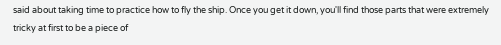said about taking time to practice how to fly the ship. Once you get it down, you'll find those parts that were extremely tricky at first to be a piece of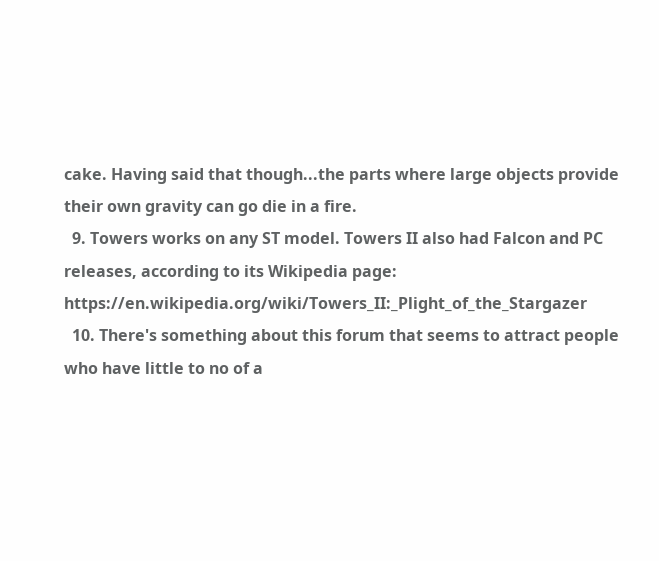cake. Having said that though...the parts where large objects provide their own gravity can go die in a fire.
  9. Towers works on any ST model. Towers II also had Falcon and PC releases, according to its Wikipedia page: https://en.wikipedia.org/wiki/Towers_II:_Plight_of_the_Stargazer
  10. There's something about this forum that seems to attract people who have little to no of a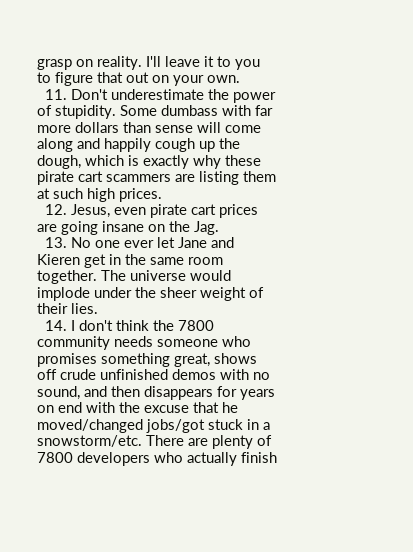grasp on reality. I'll leave it to you to figure that out on your own.
  11. Don't underestimate the power of stupidity. Some dumbass with far more dollars than sense will come along and happily cough up the dough, which is exactly why these pirate cart scammers are listing them at such high prices.
  12. Jesus, even pirate cart prices are going insane on the Jag.
  13. No one ever let Jane and Kieren get in the same room together. The universe would implode under the sheer weight of their lies.
  14. I don't think the 7800 community needs someone who promises something great, shows off crude unfinished demos with no sound, and then disappears for years on end with the excuse that he moved/changed jobs/got stuck in a snowstorm/etc. There are plenty of 7800 developers who actually finish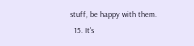stuff, be happy with them.
  15. It's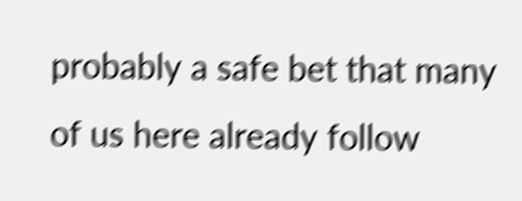probably a safe bet that many of us here already follow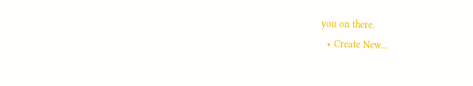you on there.
  • Create New...